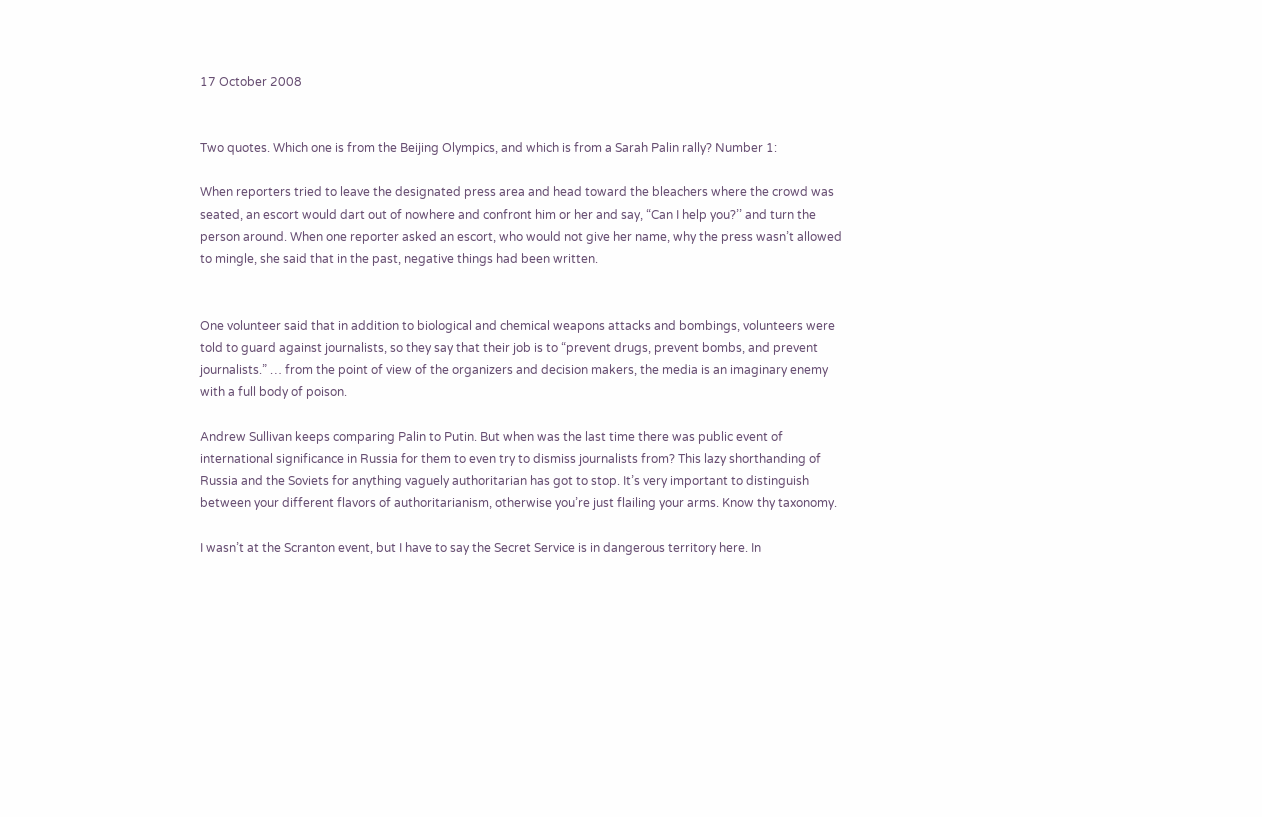17 October 2008


Two quotes. Which one is from the Beijing Olympics, and which is from a Sarah Palin rally? Number 1:

When reporters tried to leave the designated press area and head toward the bleachers where the crowd was seated, an escort would dart out of nowhere and confront him or her and say, “Can I help you?’’ and turn the person around. When one reporter asked an escort, who would not give her name, why the press wasn’t allowed to mingle, she said that in the past, negative things had been written.


One volunteer said that in addition to biological and chemical weapons attacks and bombings, volunteers were told to guard against journalists, so they say that their job is to “prevent drugs, prevent bombs, and prevent journalists.” … from the point of view of the organizers and decision makers, the media is an imaginary enemy with a full body of poison.

Andrew Sullivan keeps comparing Palin to Putin. But when was the last time there was public event of international significance in Russia for them to even try to dismiss journalists from? This lazy shorthanding of Russia and the Soviets for anything vaguely authoritarian has got to stop. It’s very important to distinguish between your different flavors of authoritarianism, otherwise you’re just flailing your arms. Know thy taxonomy.

I wasn’t at the Scranton event, but I have to say the Secret Service is in dangerous territory here. In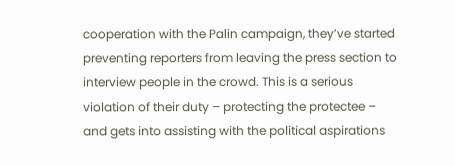cooperation with the Palin campaign, they’ve started preventing reporters from leaving the press section to interview people in the crowd. This is a serious violation of their duty – protecting the protectee – and gets into assisting with the political aspirations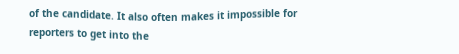of the candidate. It also often makes it impossible for reporters to get into the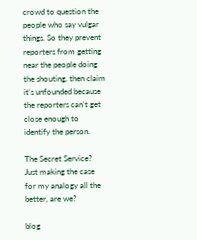crowd to question the people who say vulgar things. So they prevent reporters from getting near the people doing the shouting, then claim it’s unfounded because the reporters can’t get close enough to identify the person.

The Secret Service? Just making the case for my analogy all the better, are we?

blog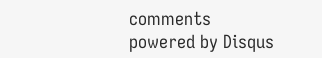comments powered by Disqus